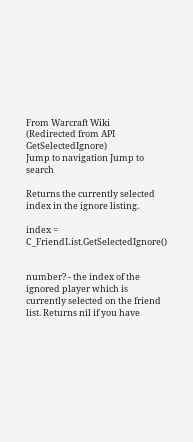From Warcraft Wiki
(Redirected from API GetSelectedIgnore)
Jump to navigation Jump to search

Returns the currently selected index in the ignore listing.

index = C_FriendList.GetSelectedIgnore()


number? - the index of the ignored player which is currently selected on the friend list. Returns nil if you have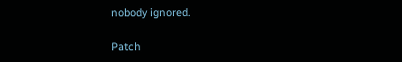nobody ignored.

Patch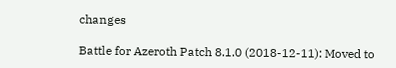changes

Battle for Azeroth Patch 8.1.0 (2018-12-11): Moved to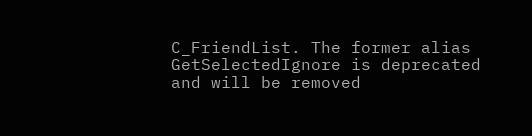C_FriendList. The former alias GetSelectedIgnore is deprecated and will be removed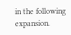in the following expansion.